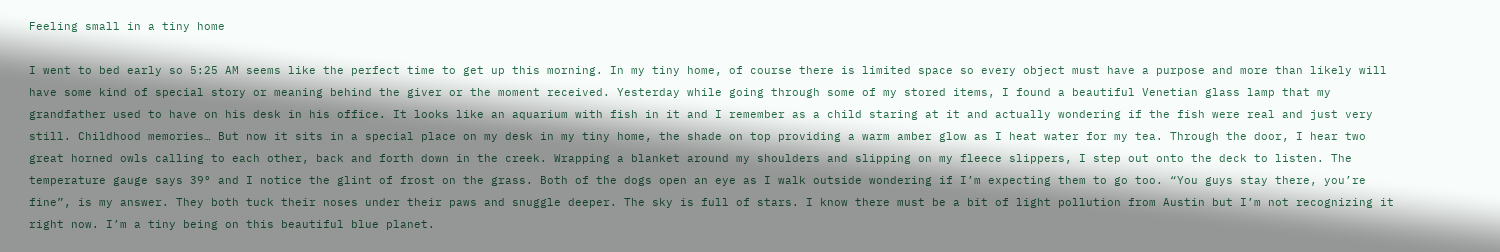Feeling small in a tiny home

I went to bed early so 5:25 AM seems like the perfect time to get up this morning. In my tiny home, of course there is limited space so every object must have a purpose and more than likely will have some kind of special story or meaning behind the giver or the moment received. Yesterday while going through some of my stored items, I found a beautiful Venetian glass lamp that my grandfather used to have on his desk in his office. It looks like an aquarium with fish in it and I remember as a child staring at it and actually wondering if the fish were real and just very still. Childhood memories… But now it sits in a special place on my desk in my tiny home, the shade on top providing a warm amber glow as I heat water for my tea. Through the door, I hear two great horned owls calling to each other, back and forth down in the creek. Wrapping a blanket around my shoulders and slipping on my fleece slippers, I step out onto the deck to listen. The temperature gauge says 39° and I notice the glint of frost on the grass. Both of the dogs open an eye as I walk outside wondering if I’m expecting them to go too. “You guys stay there, you’re fine”, is my answer. They both tuck their noses under their paws and snuggle deeper. The sky is full of stars. I know there must be a bit of light pollution from Austin but I’m not recognizing it right now. I’m a tiny being on this beautiful blue planet.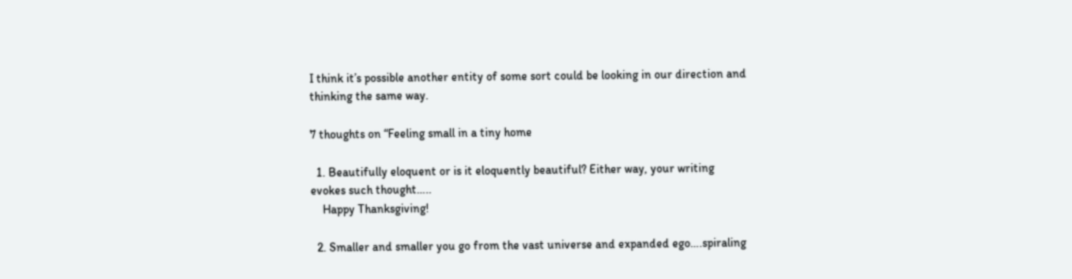I think it’s possible another entity of some sort could be looking in our direction and thinking the same way.

7 thoughts on “Feeling small in a tiny home

  1. Beautifully eloquent or is it eloquently beautiful? Either way, your writing evokes such thought…..
    Happy Thanksgiving!

  2. Smaller and smaller you go from the vast universe and expanded ego….spiraling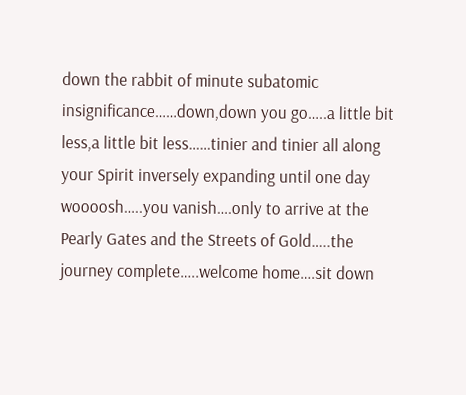down the rabbit of minute subatomic insignificance……down,down you go…..a little bit less,a little bit less……tinier and tinier all along your Spirit inversely expanding until one day woooosh…..you vanish….only to arrive at the Pearly Gates and the Streets of Gold…..the journey complete…..welcome home….sit down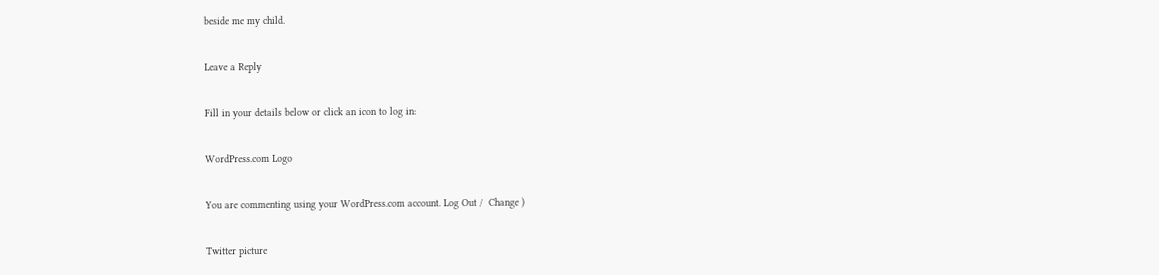beside me my child.

Leave a Reply

Fill in your details below or click an icon to log in:

WordPress.com Logo

You are commenting using your WordPress.com account. Log Out /  Change )

Twitter picture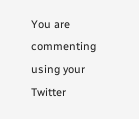You are commenting using your Twitter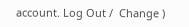account. Log Out /  Change )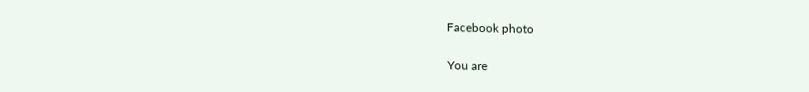Facebook photo

You are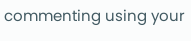commenting using your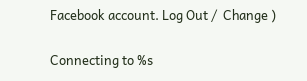Facebook account. Log Out /  Change )

Connecting to %s